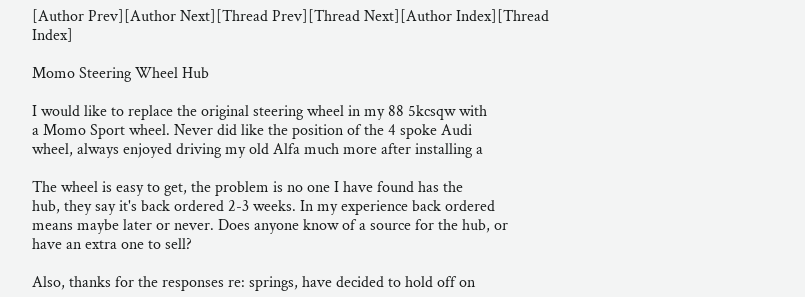[Author Prev][Author Next][Thread Prev][Thread Next][Author Index][Thread Index]

Momo Steering Wheel Hub

I would like to replace the original steering wheel in my 88 5kcsqw with
a Momo Sport wheel. Never did like the position of the 4 spoke Audi
wheel, always enjoyed driving my old Alfa much more after installing a

The wheel is easy to get, the problem is no one I have found has the
hub, they say it's back ordered 2-3 weeks. In my experience back ordered
means maybe later or never. Does anyone know of a source for the hub, or
have an extra one to sell?

Also, thanks for the responses re: springs, have decided to hold off on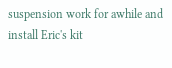suspension work for awhile and install Eric's kit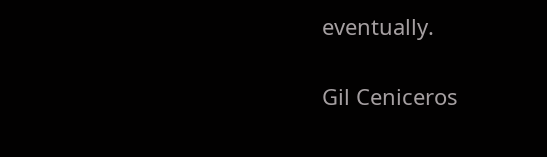eventually.

Gil Ceniceros